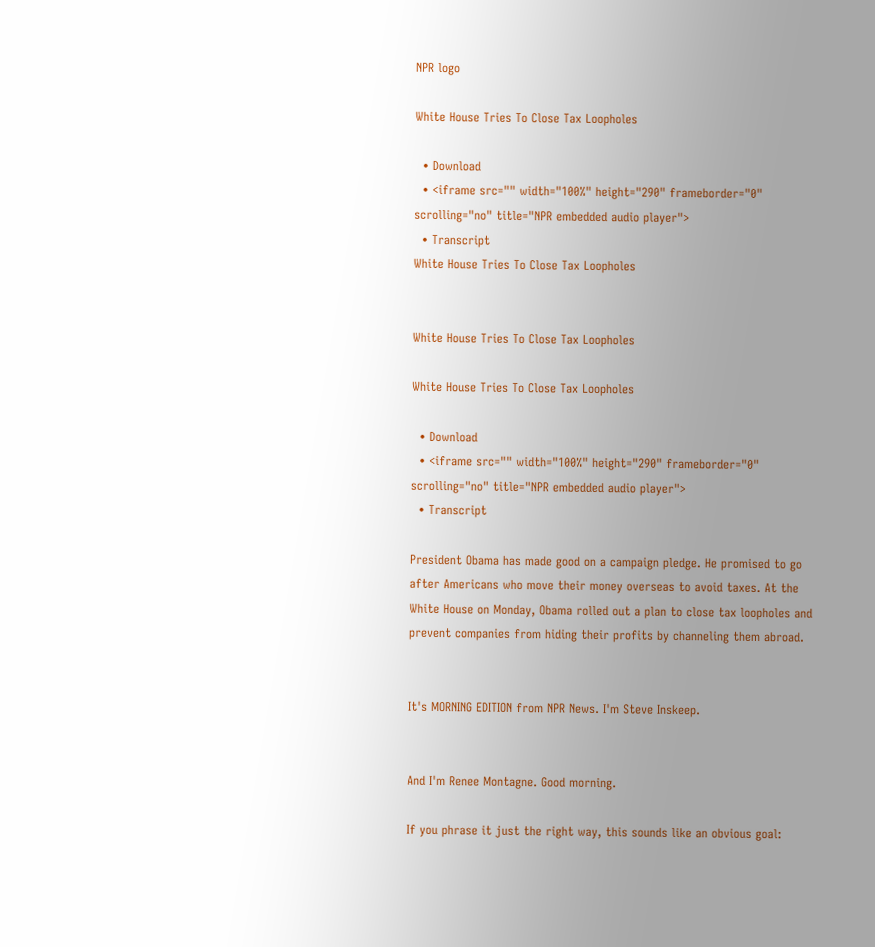NPR logo

White House Tries To Close Tax Loopholes

  • Download
  • <iframe src="" width="100%" height="290" frameborder="0" scrolling="no" title="NPR embedded audio player">
  • Transcript
White House Tries To Close Tax Loopholes


White House Tries To Close Tax Loopholes

White House Tries To Close Tax Loopholes

  • Download
  • <iframe src="" width="100%" height="290" frameborder="0" scrolling="no" title="NPR embedded audio player">
  • Transcript

President Obama has made good on a campaign pledge. He promised to go after Americans who move their money overseas to avoid taxes. At the White House on Monday, Obama rolled out a plan to close tax loopholes and prevent companies from hiding their profits by channeling them abroad.


It's MORNING EDITION from NPR News. I'm Steve Inskeep.


And I'm Renee Montagne. Good morning.

If you phrase it just the right way, this sounds like an obvious goal: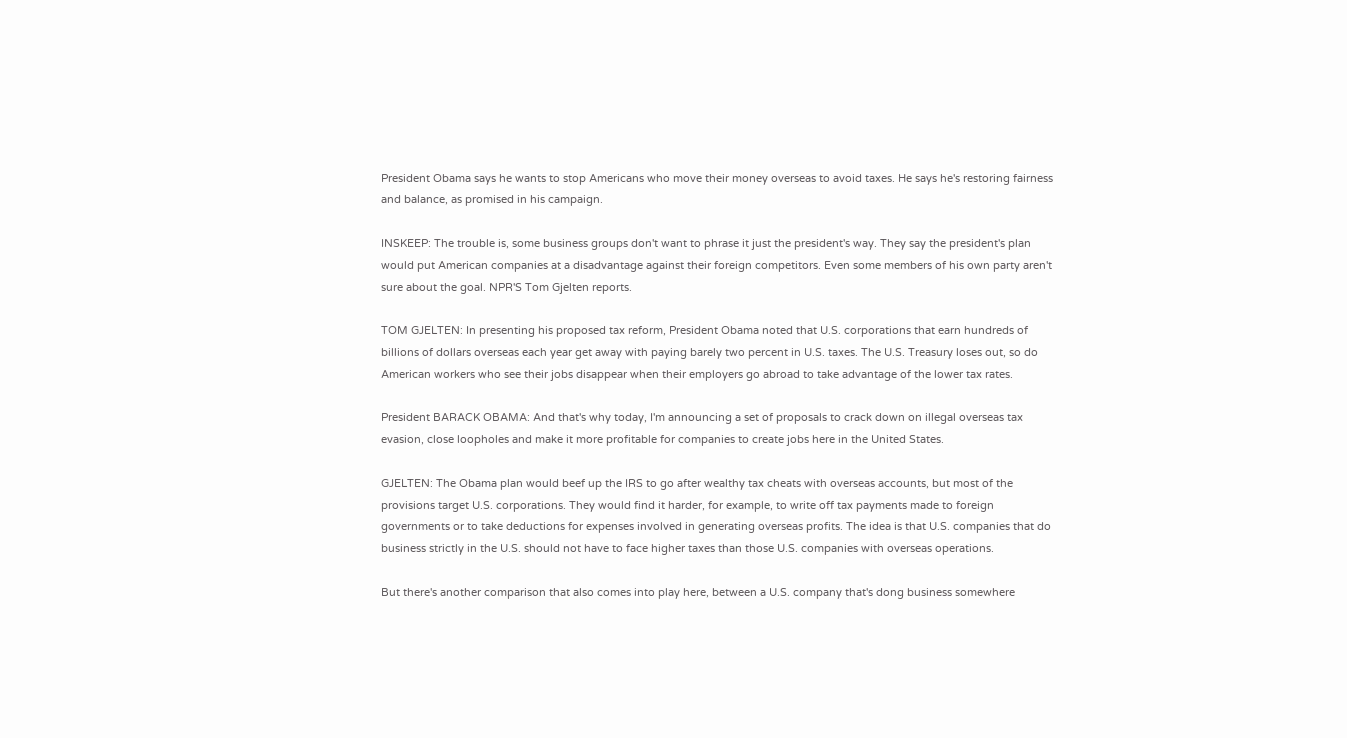President Obama says he wants to stop Americans who move their money overseas to avoid taxes. He says he's restoring fairness and balance, as promised in his campaign.

INSKEEP: The trouble is, some business groups don't want to phrase it just the president's way. They say the president's plan would put American companies at a disadvantage against their foreign competitors. Even some members of his own party aren't sure about the goal. NPR'S Tom Gjelten reports.

TOM GJELTEN: In presenting his proposed tax reform, President Obama noted that U.S. corporations that earn hundreds of billions of dollars overseas each year get away with paying barely two percent in U.S. taxes. The U.S. Treasury loses out, so do American workers who see their jobs disappear when their employers go abroad to take advantage of the lower tax rates.

President BARACK OBAMA: And that's why today, I'm announcing a set of proposals to crack down on illegal overseas tax evasion, close loopholes and make it more profitable for companies to create jobs here in the United States.

GJELTEN: The Obama plan would beef up the IRS to go after wealthy tax cheats with overseas accounts, but most of the provisions target U.S. corporations. They would find it harder, for example, to write off tax payments made to foreign governments or to take deductions for expenses involved in generating overseas profits. The idea is that U.S. companies that do business strictly in the U.S. should not have to face higher taxes than those U.S. companies with overseas operations.

But there's another comparison that also comes into play here, between a U.S. company that's dong business somewhere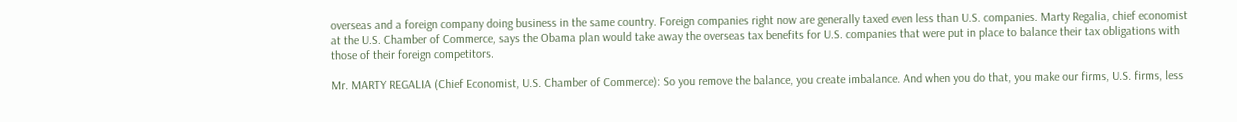overseas and a foreign company doing business in the same country. Foreign companies right now are generally taxed even less than U.S. companies. Marty Regalia, chief economist at the U.S. Chamber of Commerce, says the Obama plan would take away the overseas tax benefits for U.S. companies that were put in place to balance their tax obligations with those of their foreign competitors.

Mr. MARTY REGALIA (Chief Economist, U.S. Chamber of Commerce): So you remove the balance, you create imbalance. And when you do that, you make our firms, U.S. firms, less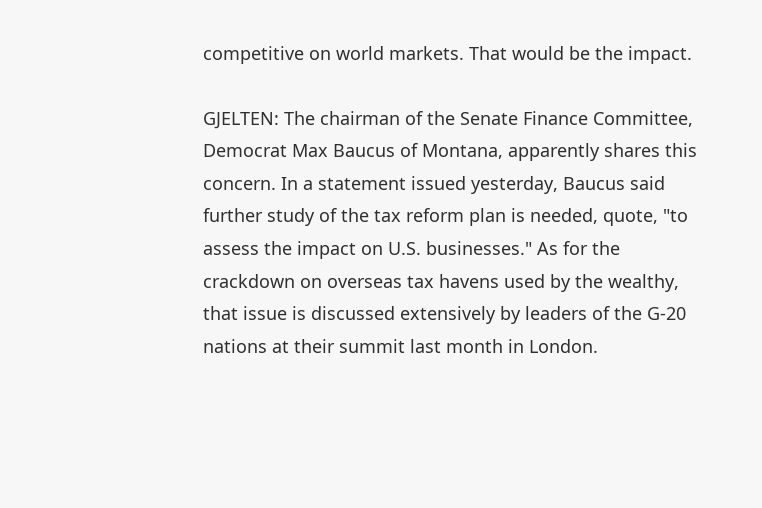competitive on world markets. That would be the impact.

GJELTEN: The chairman of the Senate Finance Committee, Democrat Max Baucus of Montana, apparently shares this concern. In a statement issued yesterday, Baucus said further study of the tax reform plan is needed, quote, "to assess the impact on U.S. businesses." As for the crackdown on overseas tax havens used by the wealthy, that issue is discussed extensively by leaders of the G-20 nations at their summit last month in London.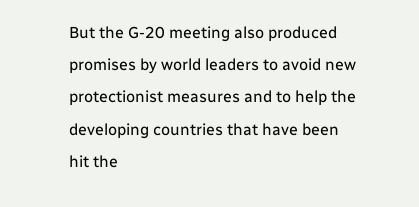But the G-20 meeting also produced promises by world leaders to avoid new protectionist measures and to help the developing countries that have been hit the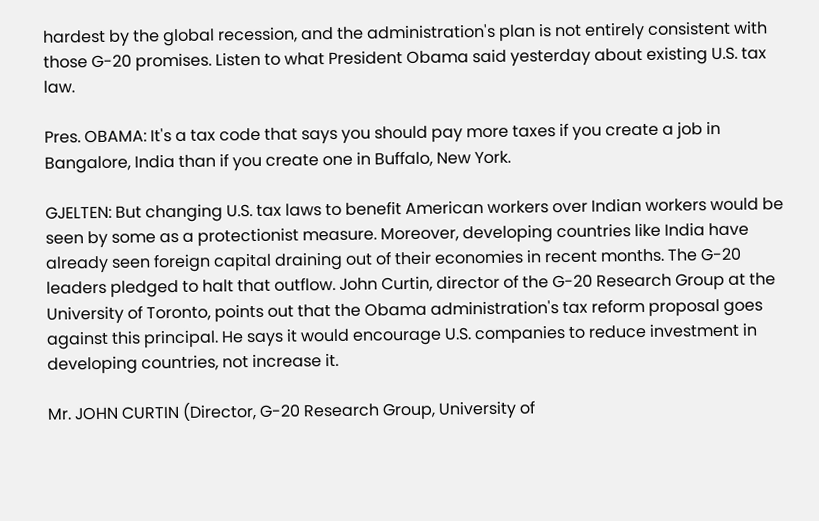hardest by the global recession, and the administration's plan is not entirely consistent with those G-20 promises. Listen to what President Obama said yesterday about existing U.S. tax law.

Pres. OBAMA: It's a tax code that says you should pay more taxes if you create a job in Bangalore, India than if you create one in Buffalo, New York.

GJELTEN: But changing U.S. tax laws to benefit American workers over Indian workers would be seen by some as a protectionist measure. Moreover, developing countries like India have already seen foreign capital draining out of their economies in recent months. The G-20 leaders pledged to halt that outflow. John Curtin, director of the G-20 Research Group at the University of Toronto, points out that the Obama administration's tax reform proposal goes against this principal. He says it would encourage U.S. companies to reduce investment in developing countries, not increase it.

Mr. JOHN CURTIN (Director, G-20 Research Group, University of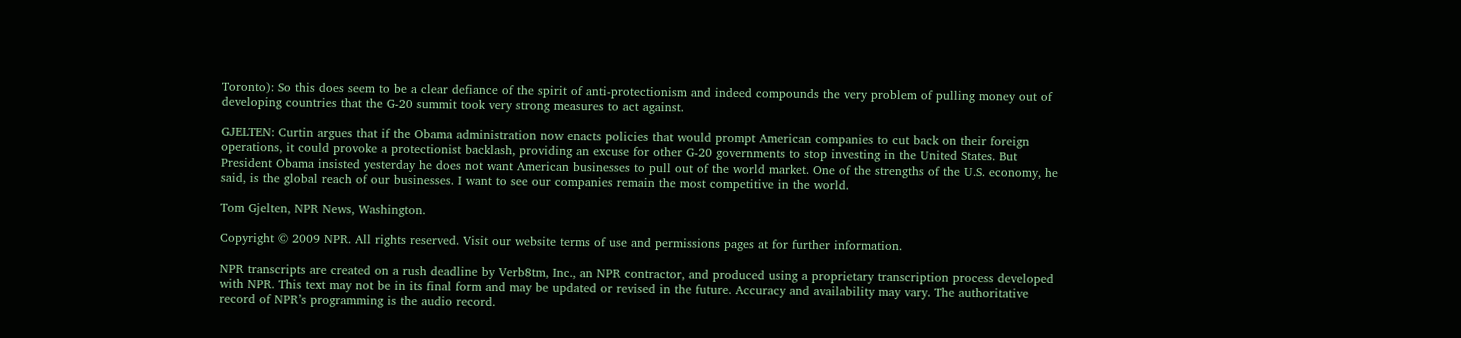Toronto): So this does seem to be a clear defiance of the spirit of anti-protectionism and indeed compounds the very problem of pulling money out of developing countries that the G-20 summit took very strong measures to act against.

GJELTEN: Curtin argues that if the Obama administration now enacts policies that would prompt American companies to cut back on their foreign operations, it could provoke a protectionist backlash, providing an excuse for other G-20 governments to stop investing in the United States. But President Obama insisted yesterday he does not want American businesses to pull out of the world market. One of the strengths of the U.S. economy, he said, is the global reach of our businesses. I want to see our companies remain the most competitive in the world.

Tom Gjelten, NPR News, Washington.

Copyright © 2009 NPR. All rights reserved. Visit our website terms of use and permissions pages at for further information.

NPR transcripts are created on a rush deadline by Verb8tm, Inc., an NPR contractor, and produced using a proprietary transcription process developed with NPR. This text may not be in its final form and may be updated or revised in the future. Accuracy and availability may vary. The authoritative record of NPR’s programming is the audio record.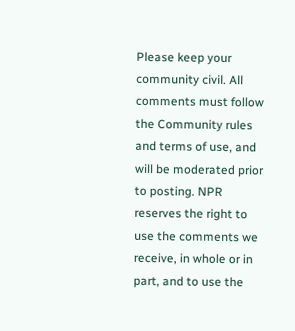Please keep your community civil. All comments must follow the Community rules and terms of use, and will be moderated prior to posting. NPR reserves the right to use the comments we receive, in whole or in part, and to use the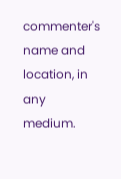commenter's name and location, in any medium.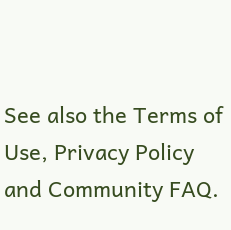See also the Terms of Use, Privacy Policy and Community FAQ.